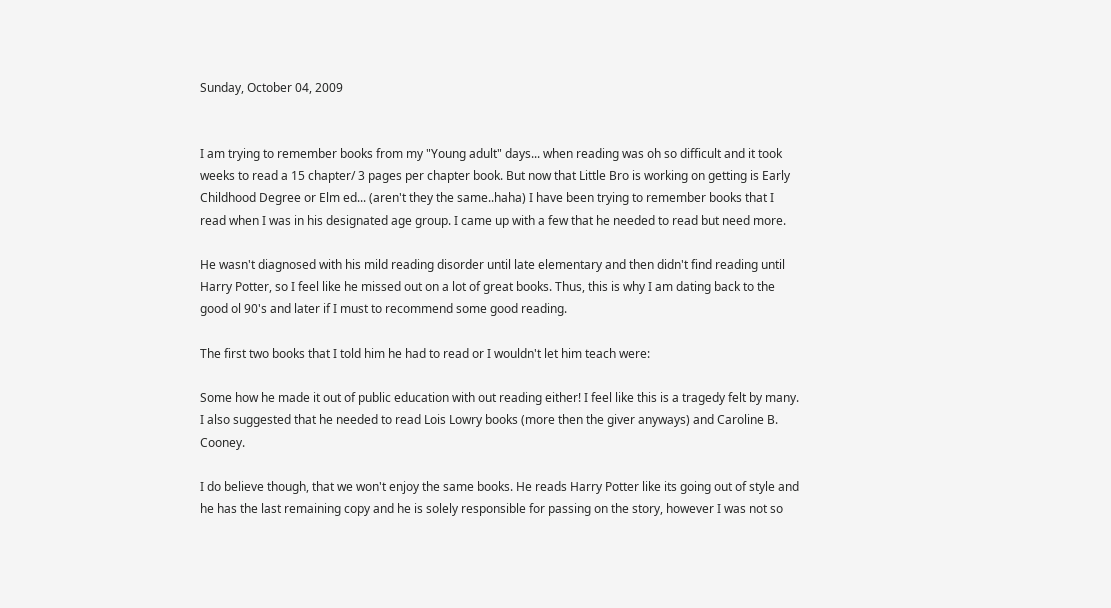Sunday, October 04, 2009


I am trying to remember books from my "Young adult" days... when reading was oh so difficult and it took weeks to read a 15 chapter/ 3 pages per chapter book. But now that Little Bro is working on getting is Early Childhood Degree or Elm ed... (aren't they the same..haha) I have been trying to remember books that I read when I was in his designated age group. I came up with a few that he needed to read but need more.

He wasn't diagnosed with his mild reading disorder until late elementary and then didn't find reading until Harry Potter, so I feel like he missed out on a lot of great books. Thus, this is why I am dating back to the good ol 90's and later if I must to recommend some good reading.

The first two books that I told him he had to read or I wouldn't let him teach were:

Some how he made it out of public education with out reading either! I feel like this is a tragedy felt by many. I also suggested that he needed to read Lois Lowry books (more then the giver anyways) and Caroline B. Cooney.

I do believe though, that we won't enjoy the same books. He reads Harry Potter like its going out of style and he has the last remaining copy and he is solely responsible for passing on the story, however I was not so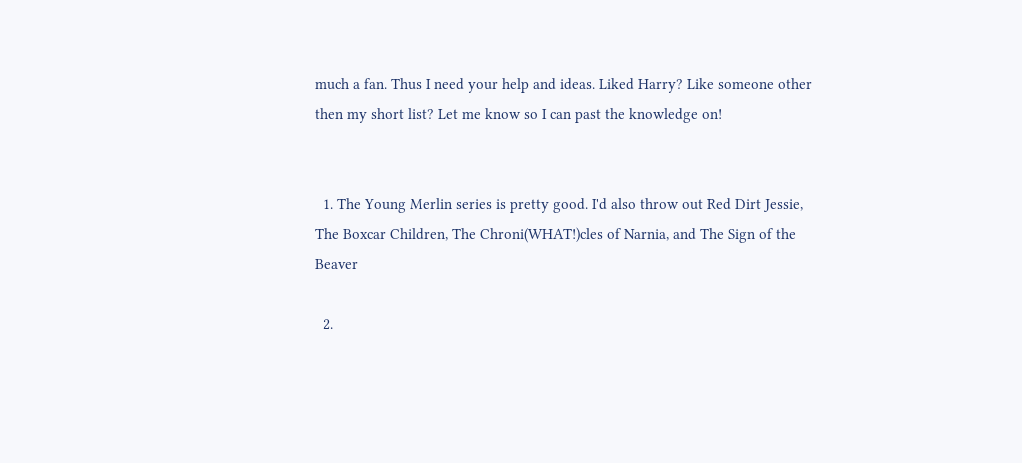much a fan. Thus I need your help and ideas. Liked Harry? Like someone other then my short list? Let me know so I can past the knowledge on!


  1. The Young Merlin series is pretty good. I'd also throw out Red Dirt Jessie, The Boxcar Children, The Chroni(WHAT!)cles of Narnia, and The Sign of the Beaver

  2.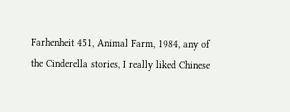Farhenheit 451, Animal Farm, 1984, any of the Cinderella stories, I really liked Chinese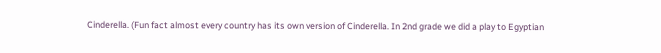Cinderella. (Fun fact almost every country has its own version of Cinderella. In 2nd grade we did a play to Egyptian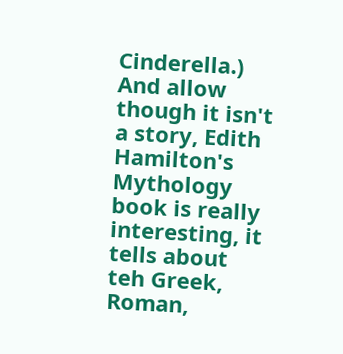Cinderella.) And allow though it isn't a story, Edith Hamilton's Mythology book is really interesting, it tells about teh Greek, Roman,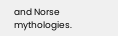and Norse mythologies.